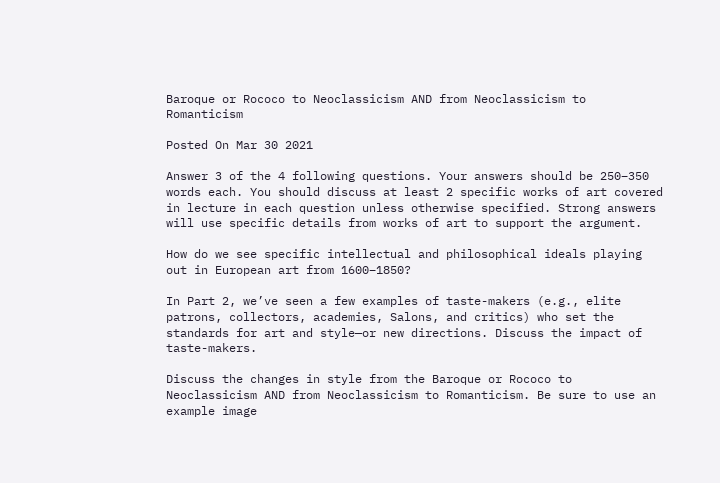Baroque or Rococo to Neoclassicism AND from Neoclassicism to Romanticism

Posted On Mar 30 2021

Answer 3 of the 4 following questions. Your answers should be 250–350 words each. You should discuss at least 2 specific works of art covered in lecture in each question unless otherwise specified. Strong answers will use specific details from works of art to support the argument.

How do we see specific intellectual and philosophical ideals playing out in European art from 1600–1850?

In Part 2, we’ve seen a few examples of taste-makers (e.g., elite patrons, collectors, academies, Salons, and critics) who set the standards for art and style—or new directions. Discuss the impact of taste-makers.

Discuss the changes in style from the Baroque or Rococo to Neoclassicism AND from Neoclassicism to Romanticism. Be sure to use an example image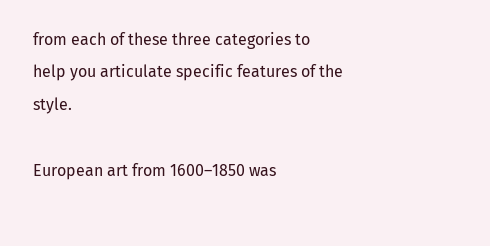from each of these three categories to help you articulate specific features of the style.

European art from 1600–1850 was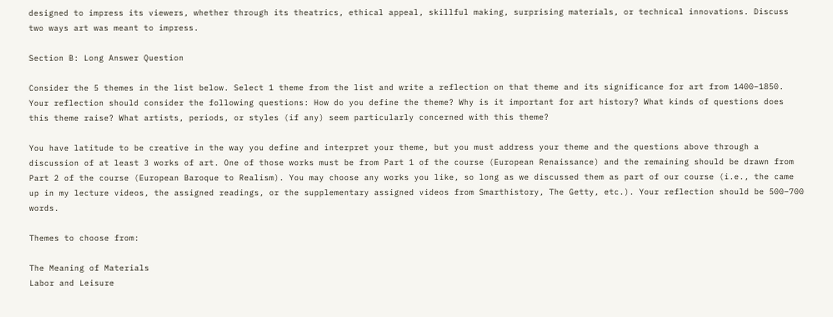designed to impress its viewers, whether through its theatrics, ethical appeal, skillful making, surprising materials, or technical innovations. Discuss two ways art was meant to impress.

Section B: Long Answer Question

Consider the 5 themes in the list below. Select 1 theme from the list and write a reflection on that theme and its significance for art from 1400–1850. Your reflection should consider the following questions: How do you define the theme? Why is it important for art history? What kinds of questions does this theme raise? What artists, periods, or styles (if any) seem particularly concerned with this theme?

You have latitude to be creative in the way you define and interpret your theme, but you must address your theme and the questions above through a discussion of at least 3 works of art. One of those works must be from Part 1 of the course (European Renaissance) and the remaining should be drawn from Part 2 of the course (European Baroque to Realism). You may choose any works you like, so long as we discussed them as part of our course (i.e., the came up in my lecture videos, the assigned readings, or the supplementary assigned videos from Smarthistory, The Getty, etc.). Your reflection should be 500–700 words.

Themes to choose from:

The Meaning of Materials
Labor and Leisure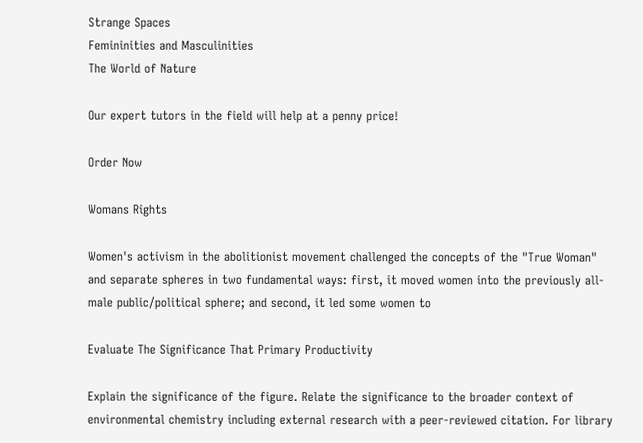Strange Spaces
Femininities and Masculinities
The World of Nature

Our expert tutors in the field will help at a penny price!

Order Now

Womans Rights

Women's activism in the abolitionist movement challenged the concepts of the "True Woman" and separate spheres in two fundamental ways: first, it moved women into the previously all-male public/political sphere; and second, it led some women to

Evaluate The Significance That Primary Productivity

Explain the significance of the figure. Relate the significance to the broader context of environmental chemistry including external research with a peer-reviewed citation. For library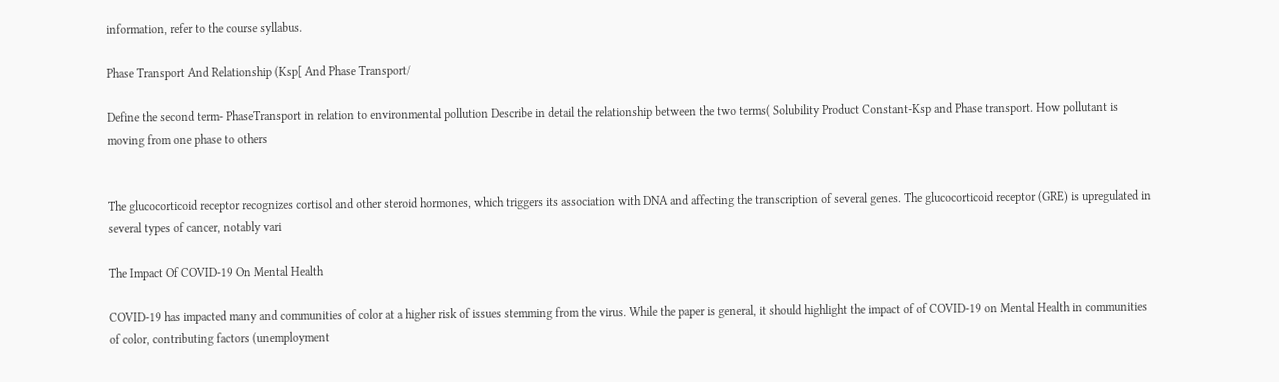information, refer to the course syllabus.

Phase Transport And Relationship (Ksp[ And Phase Transport/

Define the second term- PhaseTransport in relation to environmental pollution Describe in detail the relationship between the two terms( Solubility Product Constant-Ksp and Phase transport. How pollutant is moving from one phase to others


The glucocorticoid receptor recognizes cortisol and other steroid hormones, which triggers its association with DNA and affecting the transcription of several genes. The glucocorticoid receptor (GRE) is upregulated in several types of cancer, notably vari

The Impact Of COVID-19 On Mental Health

COVID-19 has impacted many and communities of color at a higher risk of issues stemming from the virus. While the paper is general, it should highlight the impact of of COVID-19 on Mental Health in communities of color, contributing factors (unemployment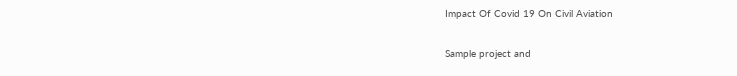Impact Of Covid 19 On Civil Aviation

Sample project and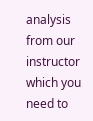analysis from our instructor which you need to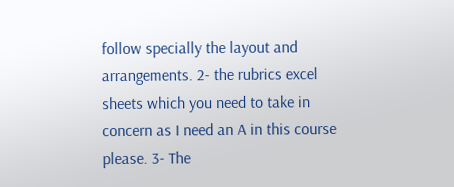follow specially the layout and arrangements. 2- the rubrics excel sheets which you need to take in concern as I need an A in this course please. 3- The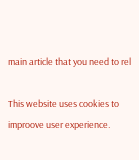main article that you need to rel

This website uses cookies to improove user experience.